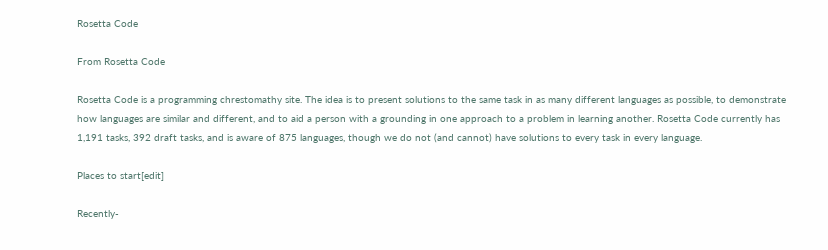Rosetta Code

From Rosetta Code

Rosetta Code is a programming chrestomathy site. The idea is to present solutions to the same task in as many different languages as possible, to demonstrate how languages are similar and different, and to aid a person with a grounding in one approach to a problem in learning another. Rosetta Code currently has 1,191 tasks, 392 draft tasks, and is aware of 875 languages, though we do not (and cannot) have solutions to every task in every language.

Places to start[edit]

Recently-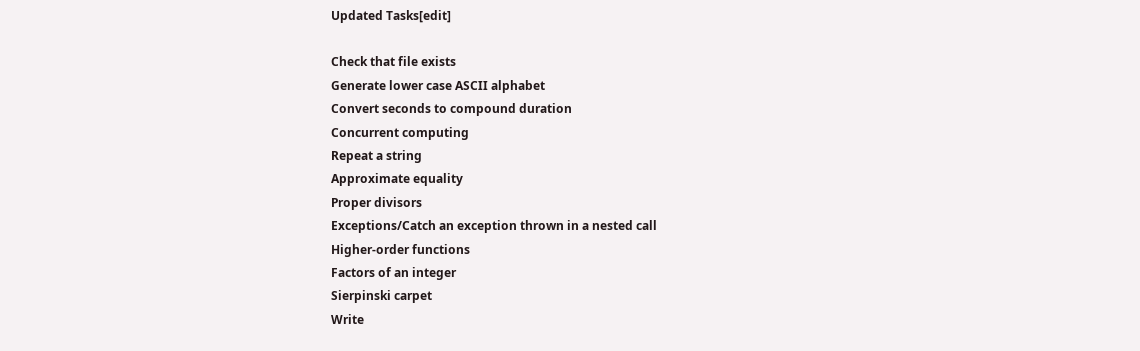Updated Tasks[edit]

Check that file exists
Generate lower case ASCII alphabet
Convert seconds to compound duration
Concurrent computing
Repeat a string
Approximate equality
Proper divisors
Exceptions/Catch an exception thrown in a nested call
Higher-order functions
Factors of an integer
Sierpinski carpet
Write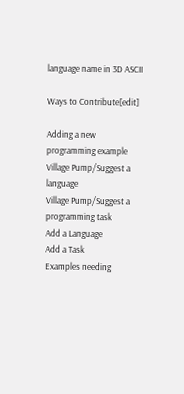language name in 3D ASCII

Ways to Contribute[edit]

Adding a new programming example
Village Pump/Suggest a language
Village Pump/Suggest a programming task
Add a Language
Add a Task
Examples needing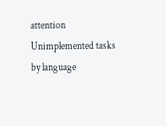attention
Unimplemented tasks by language